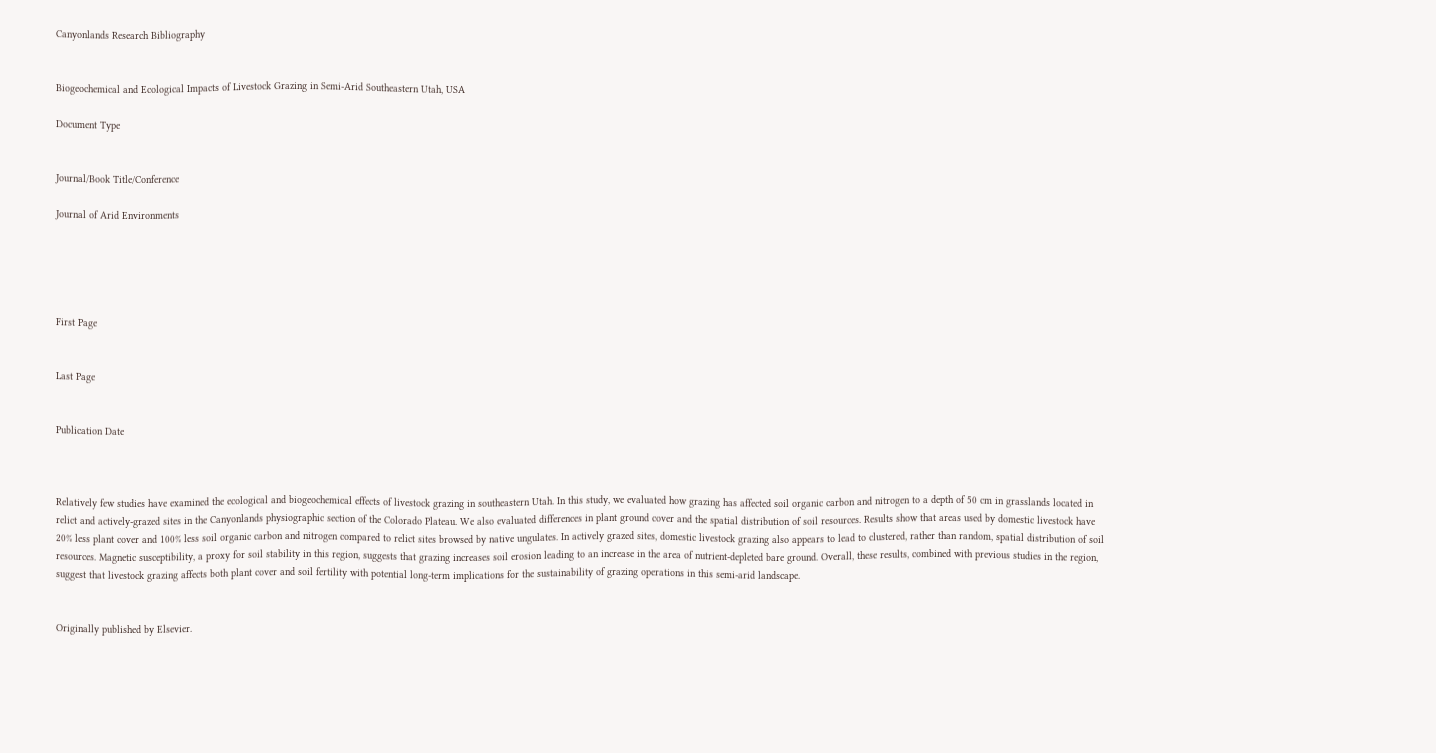Canyonlands Research Bibliography


Biogeochemical and Ecological Impacts of Livestock Grazing in Semi-Arid Southeastern Utah, USA

Document Type


Journal/Book Title/Conference

Journal of Arid Environments





First Page


Last Page


Publication Date



Relatively few studies have examined the ecological and biogeochemical effects of livestock grazing in southeastern Utah. In this study, we evaluated how grazing has affected soil organic carbon and nitrogen to a depth of 50 cm in grasslands located in relict and actively-grazed sites in the Canyonlands physiographic section of the Colorado Plateau. We also evaluated differences in plant ground cover and the spatial distribution of soil resources. Results show that areas used by domestic livestock have 20% less plant cover and 100% less soil organic carbon and nitrogen compared to relict sites browsed by native ungulates. In actively grazed sites, domestic livestock grazing also appears to lead to clustered, rather than random, spatial distribution of soil resources. Magnetic susceptibility, a proxy for soil stability in this region, suggests that grazing increases soil erosion leading to an increase in the area of nutrient-depleted bare ground. Overall, these results, combined with previous studies in the region, suggest that livestock grazing affects both plant cover and soil fertility with potential long-term implications for the sustainability of grazing operations in this semi-arid landscape.


Originally published by Elsevier.